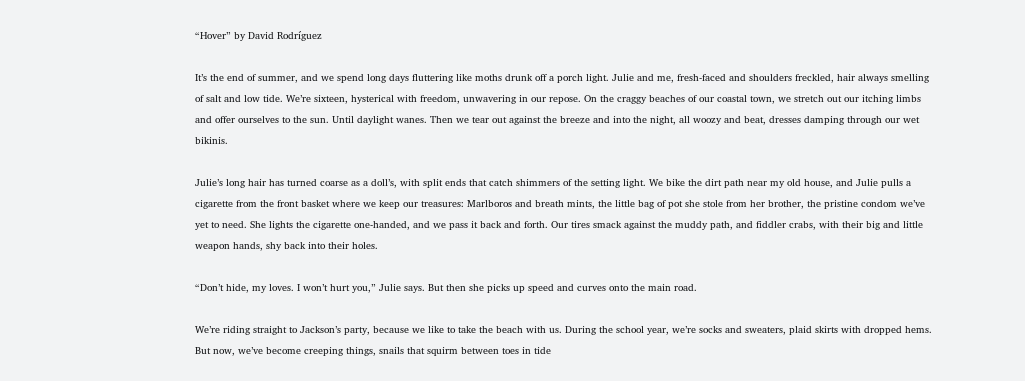“Hover” by David Rodríguez

It’s the end of summer, and we spend long days fluttering like moths drunk off a porch light. Julie and me, fresh-faced and shoulders freckled, hair always smelling of salt and low tide. We’re sixteen, hysterical with freedom, unwavering in our repose. On the craggy beaches of our coastal town, we stretch out our itching limbs and offer ourselves to the sun. Until daylight wanes. Then we tear out against the breeze and into the night, all woozy and beat, dresses damping through our wet bikinis.

Julie’s long hair has turned coarse as a doll’s, with split ends that catch shimmers of the setting light. We bike the dirt path near my old house, and Julie pulls a cigarette from the front basket where we keep our treasures: Marlboros and breath mints, the little bag of pot she stole from her brother, the pristine condom we’ve yet to need. She lights the cigarette one-handed, and we pass it back and forth. Our tires smack against the muddy path, and fiddler crabs, with their big and little weapon hands, shy back into their holes.

“Don’t hide, my loves. I won’t hurt you,” Julie says. But then she picks up speed and curves onto the main road.

We’re riding straight to Jackson’s party, because we like to take the beach with us. During the school year, we’re socks and sweaters, plaid skirts with dropped hems. But now, we’ve become creeping things, snails that squirm between toes in tide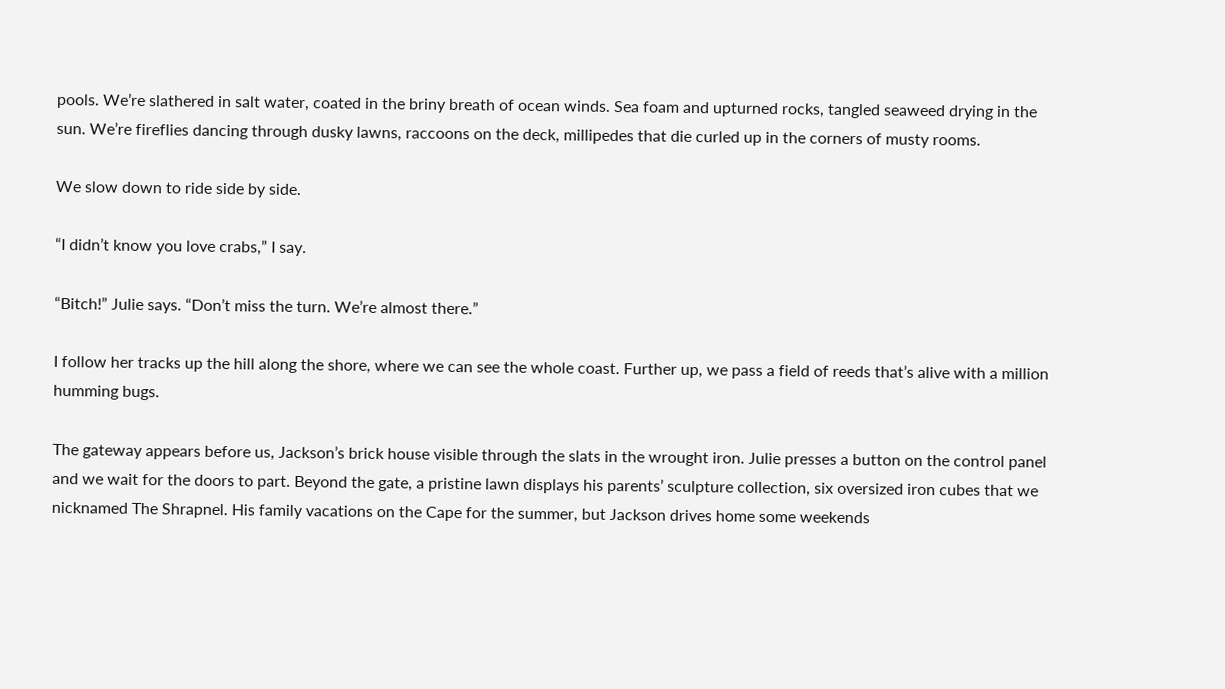pools. We’re slathered in salt water, coated in the briny breath of ocean winds. Sea foam and upturned rocks, tangled seaweed drying in the sun. We’re fireflies dancing through dusky lawns, raccoons on the deck, millipedes that die curled up in the corners of musty rooms.

We slow down to ride side by side.

“I didn’t know you love crabs,” I say.

“Bitch!” Julie says. “Don’t miss the turn. We’re almost there.”

I follow her tracks up the hill along the shore, where we can see the whole coast. Further up, we pass a field of reeds that’s alive with a million humming bugs.

The gateway appears before us, Jackson’s brick house visible through the slats in the wrought iron. Julie presses a button on the control panel and we wait for the doors to part. Beyond the gate, a pristine lawn displays his parents’ sculpture collection, six oversized iron cubes that we nicknamed The Shrapnel. His family vacations on the Cape for the summer, but Jackson drives home some weekends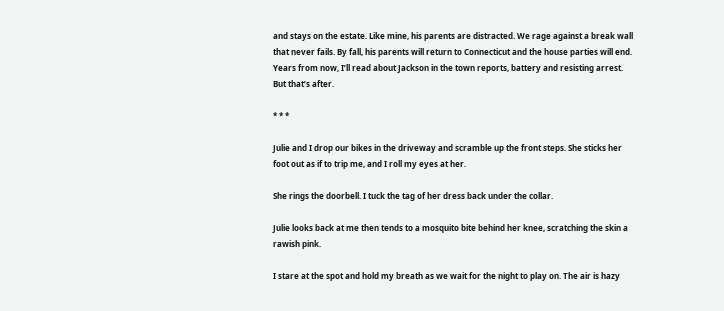and stays on the estate. Like mine, his parents are distracted. We rage against a break wall that never fails. By fall, his parents will return to Connecticut and the house parties will end. Years from now, I’ll read about Jackson in the town reports, battery and resisting arrest. But that’s after.

* * *

Julie and I drop our bikes in the driveway and scramble up the front steps. She sticks her foot out as if to trip me, and I roll my eyes at her.

She rings the doorbell. I tuck the tag of her dress back under the collar.

Julie looks back at me then tends to a mosquito bite behind her knee, scratching the skin a rawish pink.

I stare at the spot and hold my breath as we wait for the night to play on. The air is hazy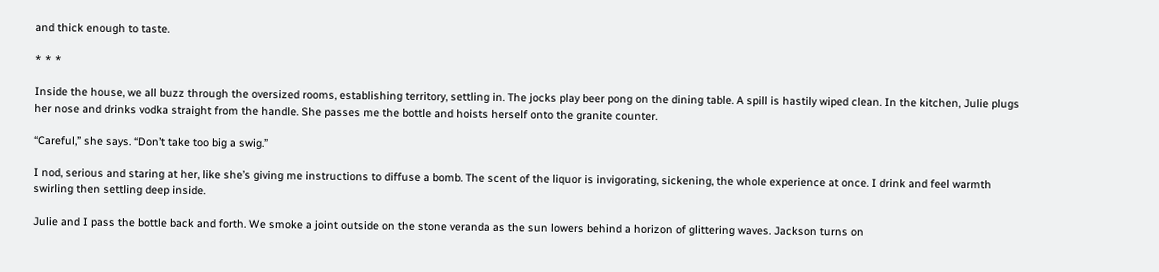and thick enough to taste.

* * *

Inside the house, we all buzz through the oversized rooms, establishing territory, settling in. The jocks play beer pong on the dining table. A spill is hastily wiped clean. In the kitchen, Julie plugs her nose and drinks vodka straight from the handle. She passes me the bottle and hoists herself onto the granite counter.

“Careful,” she says. “Don’t take too big a swig.”

I nod, serious and staring at her, like she’s giving me instructions to diffuse a bomb. The scent of the liquor is invigorating, sickening, the whole experience at once. I drink and feel warmth swirling then settling deep inside.

Julie and I pass the bottle back and forth. We smoke a joint outside on the stone veranda as the sun lowers behind a horizon of glittering waves. Jackson turns on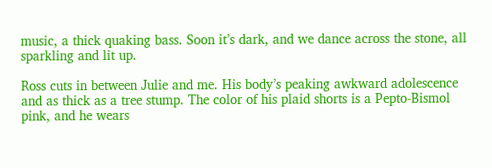music, a thick quaking bass. Soon it’s dark, and we dance across the stone, all sparkling and lit up.

Ross cuts in between Julie and me. His body’s peaking awkward adolescence and as thick as a tree stump. The color of his plaid shorts is a Pepto-Bismol pink, and he wears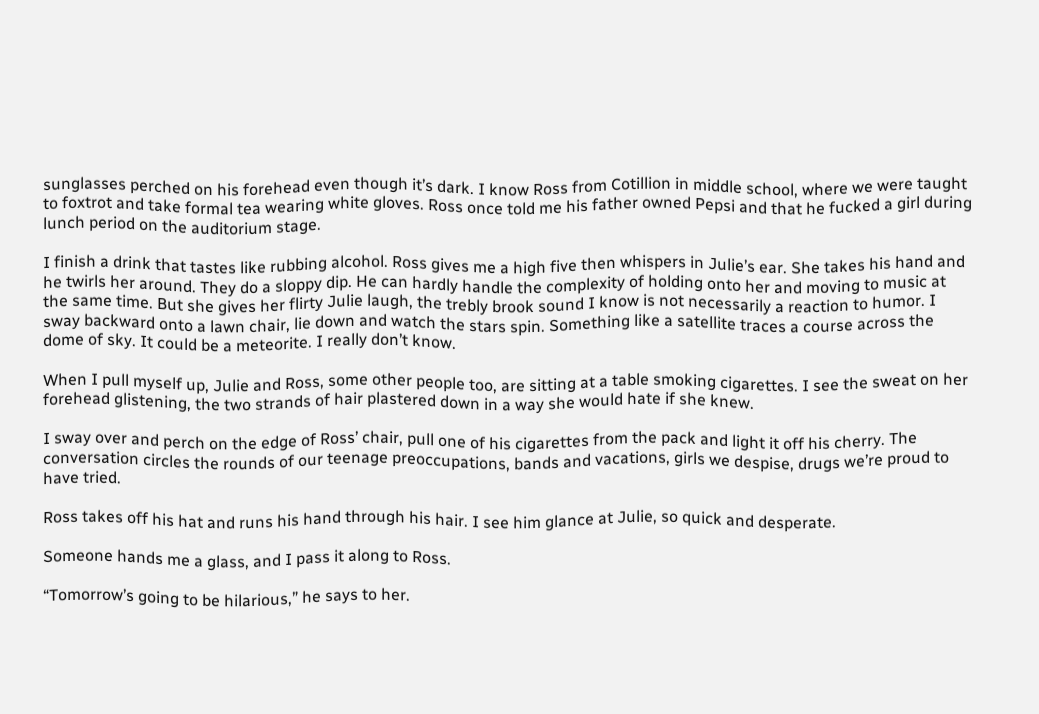sunglasses perched on his forehead even though it’s dark. I know Ross from Cotillion in middle school, where we were taught to foxtrot and take formal tea wearing white gloves. Ross once told me his father owned Pepsi and that he fucked a girl during lunch period on the auditorium stage.

I finish a drink that tastes like rubbing alcohol. Ross gives me a high five then whispers in Julie’s ear. She takes his hand and he twirls her around. They do a sloppy dip. He can hardly handle the complexity of holding onto her and moving to music at the same time. But she gives her flirty Julie laugh, the trebly brook sound I know is not necessarily a reaction to humor. I sway backward onto a lawn chair, lie down and watch the stars spin. Something like a satellite traces a course across the dome of sky. It could be a meteorite. I really don’t know.

When I pull myself up, Julie and Ross, some other people too, are sitting at a table smoking cigarettes. I see the sweat on her forehead glistening, the two strands of hair plastered down in a way she would hate if she knew.

I sway over and perch on the edge of Ross’ chair, pull one of his cigarettes from the pack and light it off his cherry. The conversation circles the rounds of our teenage preoccupations, bands and vacations, girls we despise, drugs we’re proud to have tried.

Ross takes off his hat and runs his hand through his hair. I see him glance at Julie, so quick and desperate.

Someone hands me a glass, and I pass it along to Ross.

“Tomorrow’s going to be hilarious,” he says to her.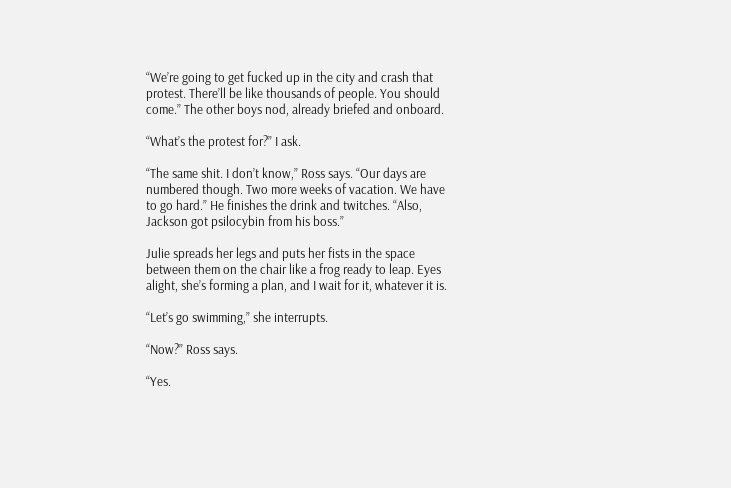“We’re going to get fucked up in the city and crash that protest. There’ll be like thousands of people. You should come.” The other boys nod, already briefed and onboard.

“What’s the protest for?” I ask.

“The same shit. I don’t know,” Ross says. “Our days are numbered though. Two more weeks of vacation. We have to go hard.” He finishes the drink and twitches. “Also, Jackson got psilocybin from his boss.”

Julie spreads her legs and puts her fists in the space between them on the chair like a frog ready to leap. Eyes alight, she’s forming a plan, and I wait for it, whatever it is.

“Let’s go swimming,” she interrupts.

“Now?” Ross says.

“Yes.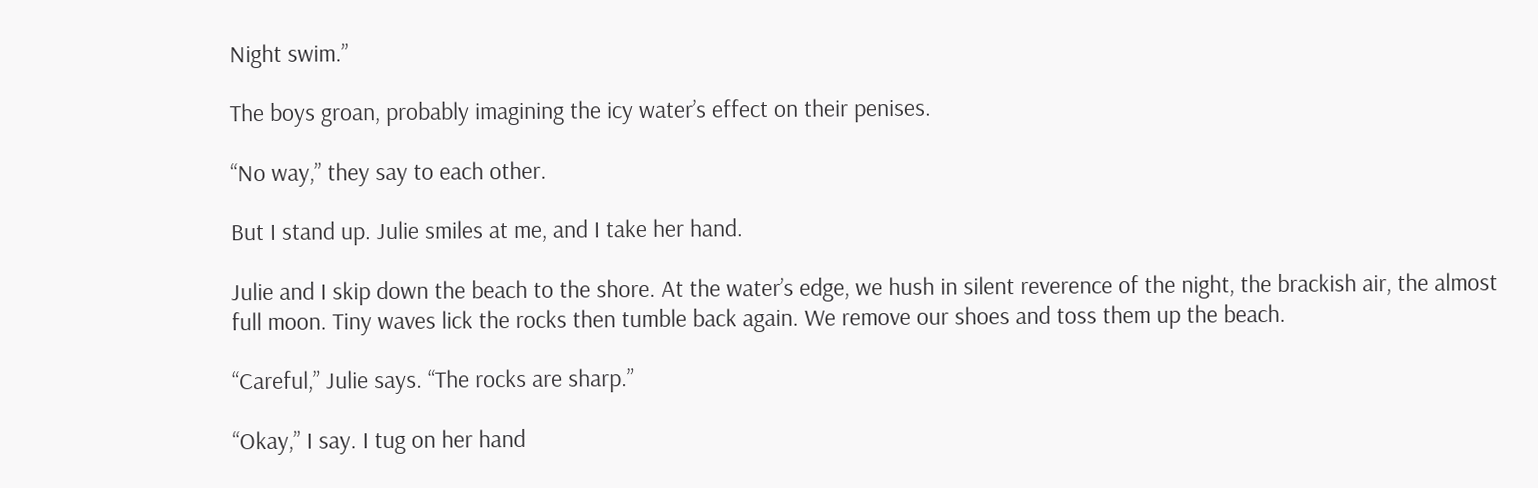Night swim.”

The boys groan, probably imagining the icy water’s effect on their penises.

“No way,” they say to each other.

But I stand up. Julie smiles at me, and I take her hand.

Julie and I skip down the beach to the shore. At the water’s edge, we hush in silent reverence of the night, the brackish air, the almost full moon. Tiny waves lick the rocks then tumble back again. We remove our shoes and toss them up the beach.

“Careful,” Julie says. “The rocks are sharp.”

“Okay,” I say. I tug on her hand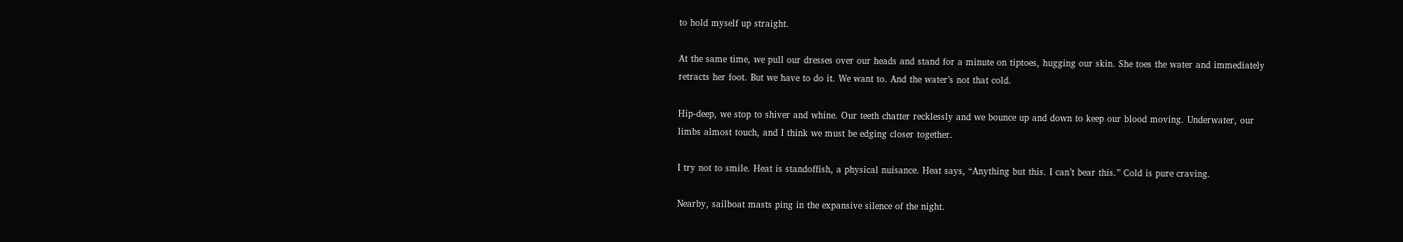to hold myself up straight.

At the same time, we pull our dresses over our heads and stand for a minute on tiptoes, hugging our skin. She toes the water and immediately retracts her foot. But we have to do it. We want to. And the water’s not that cold.

Hip-deep, we stop to shiver and whine. Our teeth chatter recklessly and we bounce up and down to keep our blood moving. Underwater, our limbs almost touch, and I think we must be edging closer together.

I try not to smile. Heat is standoffish, a physical nuisance. Heat says, “Anything but this. I can’t bear this.” Cold is pure craving.

Nearby, sailboat masts ping in the expansive silence of the night.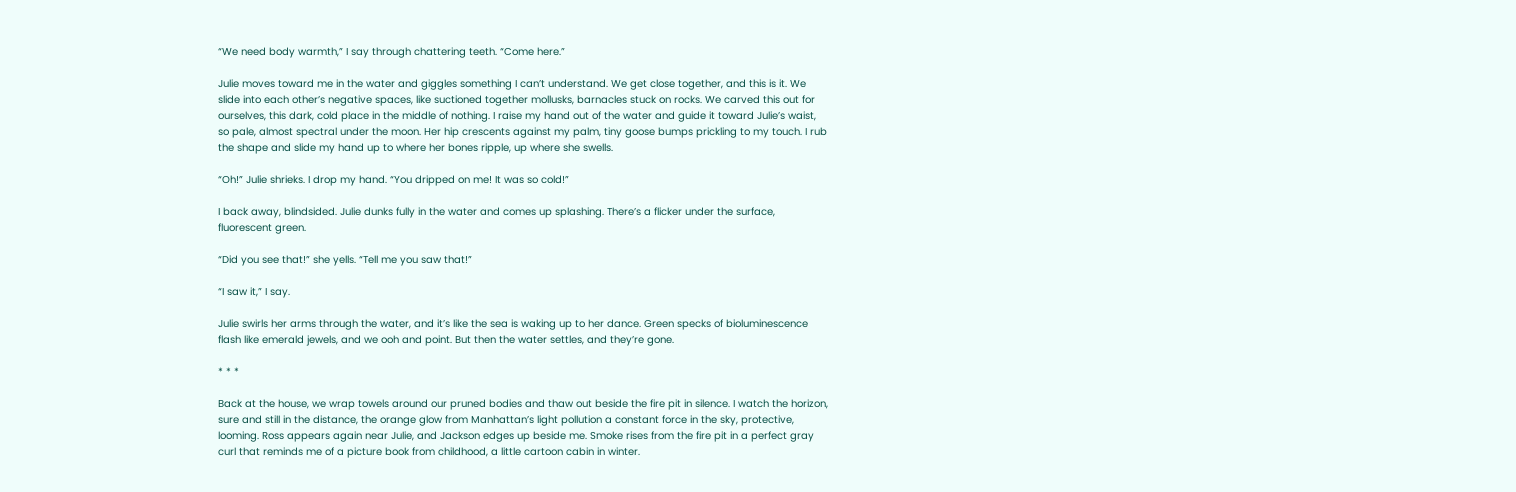“We need body warmth,” I say through chattering teeth. “Come here.”

Julie moves toward me in the water and giggles something I can’t understand. We get close together, and this is it. We slide into each other’s negative spaces, like suctioned together mollusks, barnacles stuck on rocks. We carved this out for ourselves, this dark, cold place in the middle of nothing. I raise my hand out of the water and guide it toward Julie’s waist, so pale, almost spectral under the moon. Her hip crescents against my palm, tiny goose bumps prickling to my touch. I rub the shape and slide my hand up to where her bones ripple, up where she swells.

“Oh!” Julie shrieks. I drop my hand. “You dripped on me! It was so cold!”

I back away, blindsided. Julie dunks fully in the water and comes up splashing. There’s a flicker under the surface, fluorescent green.

“Did you see that!” she yells. “Tell me you saw that!”

“I saw it,” I say.

Julie swirls her arms through the water, and it’s like the sea is waking up to her dance. Green specks of bioluminescence flash like emerald jewels, and we ooh and point. But then the water settles, and they’re gone.

* * *

Back at the house, we wrap towels around our pruned bodies and thaw out beside the fire pit in silence. I watch the horizon, sure and still in the distance, the orange glow from Manhattan’s light pollution a constant force in the sky, protective, looming. Ross appears again near Julie, and Jackson edges up beside me. Smoke rises from the fire pit in a perfect gray curl that reminds me of a picture book from childhood, a little cartoon cabin in winter.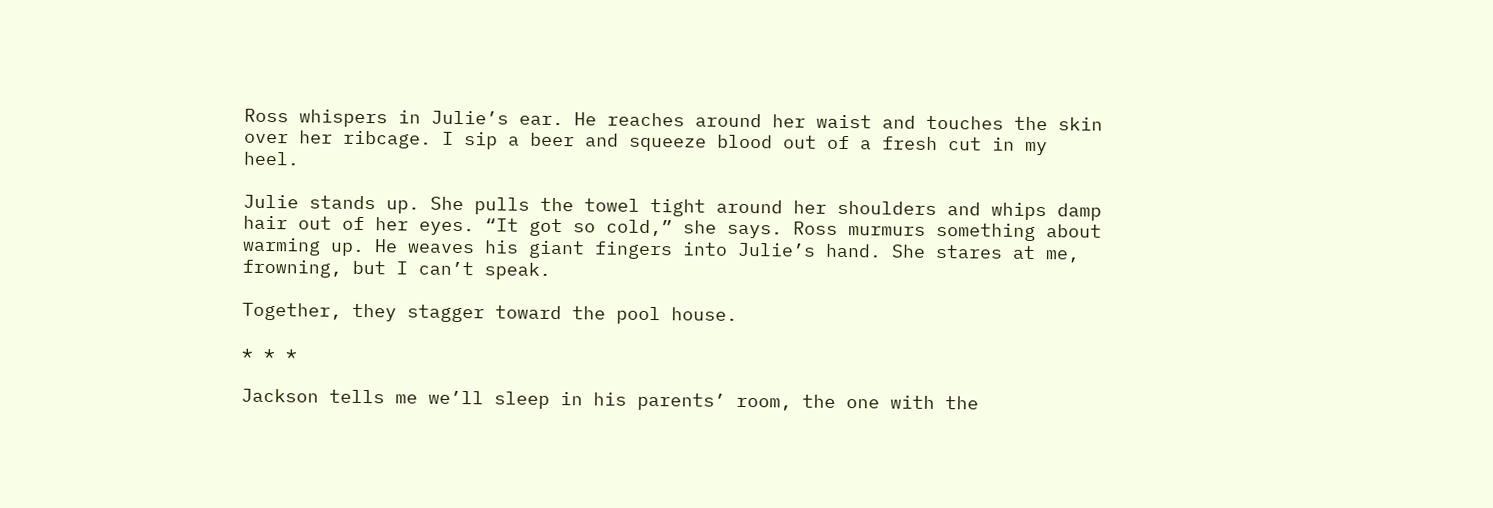Ross whispers in Julie’s ear. He reaches around her waist and touches the skin over her ribcage. I sip a beer and squeeze blood out of a fresh cut in my heel.

Julie stands up. She pulls the towel tight around her shoulders and whips damp hair out of her eyes. “It got so cold,” she says. Ross murmurs something about warming up. He weaves his giant fingers into Julie’s hand. She stares at me, frowning, but I can’t speak.

Together, they stagger toward the pool house.

* * *

Jackson tells me we’ll sleep in his parents’ room, the one with the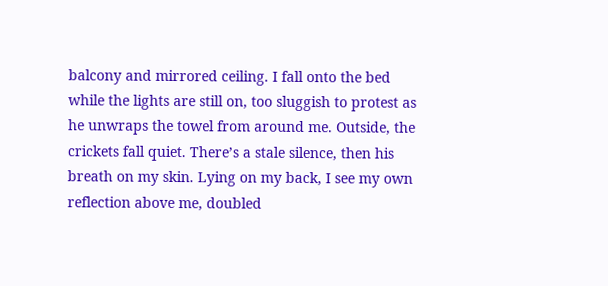balcony and mirrored ceiling. I fall onto the bed while the lights are still on, too sluggish to protest as he unwraps the towel from around me. Outside, the crickets fall quiet. There’s a stale silence, then his breath on my skin. Lying on my back, I see my own reflection above me, doubled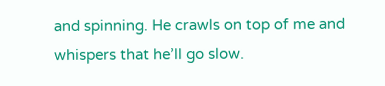and spinning. He crawls on top of me and whispers that he’ll go slow.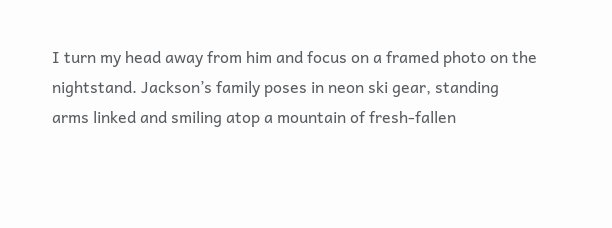I turn my head away from him and focus on a framed photo on the nightstand. Jackson’s family poses in neon ski gear, standing arms linked and smiling atop a mountain of fresh-fallen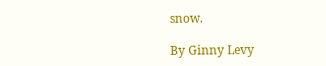snow.

By Ginny Levy